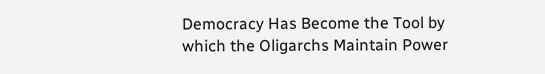Democracy Has Become the Tool by which the Oligarchs Maintain Power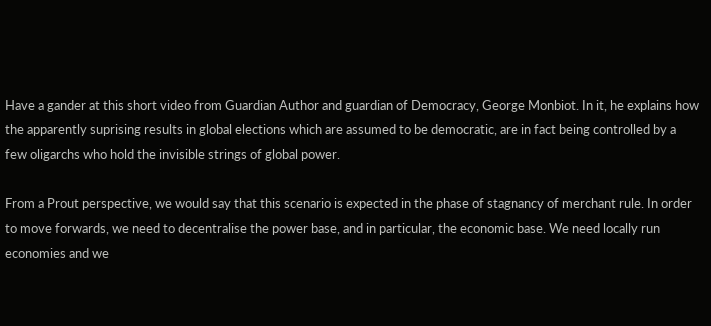Have a gander at this short video from Guardian Author and guardian of Democracy, George Monbiot. In it, he explains how the apparently suprising results in global elections which are assumed to be democratic, are in fact being controlled by a few oligarchs who hold the invisible strings of global power.

From a Prout perspective, we would say that this scenario is expected in the phase of stagnancy of merchant rule. In order to move forwards, we need to decentralise the power base, and in particular, the economic base. We need locally run economies and we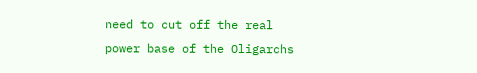need to cut off the real power base of the Oligarchs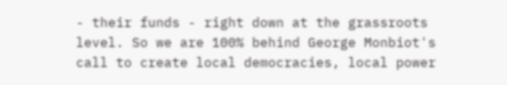- their funds - right down at the grassroots level. So we are 100% behind George Monbiot's call to create local democracies, local power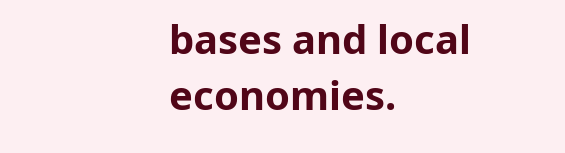bases and local economies.